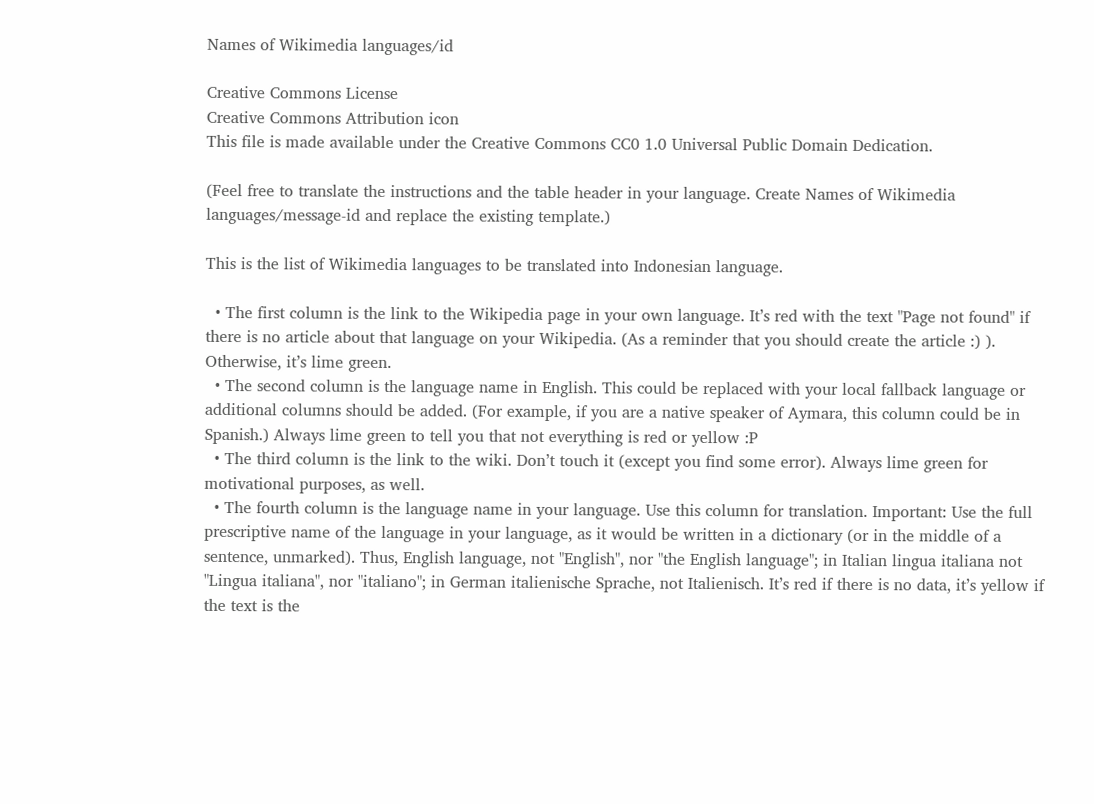Names of Wikimedia languages/id

Creative Commons License
Creative Commons Attribution icon
This file is made available under the Creative Commons CC0 1.0 Universal Public Domain Dedication.

(Feel free to translate the instructions and the table header in your language. Create Names of Wikimedia languages/message-id and replace the existing template.)

This is the list of Wikimedia languages to be translated into Indonesian language.

  • The first column is the link to the Wikipedia page in your own language. It’s red with the text "Page not found" if there is no article about that language on your Wikipedia. (As a reminder that you should create the article :) ). Otherwise, it’s lime green.
  • The second column is the language name in English. This could be replaced with your local fallback language or additional columns should be added. (For example, if you are a native speaker of Aymara, this column could be in Spanish.) Always lime green to tell you that not everything is red or yellow :P
  • The third column is the link to the wiki. Don’t touch it (except you find some error). Always lime green for motivational purposes, as well.
  • The fourth column is the language name in your language. Use this column for translation. Important: Use the full prescriptive name of the language in your language, as it would be written in a dictionary (or in the middle of a sentence, unmarked). Thus, English language, not "English", nor "the English language"; in Italian lingua italiana not "Lingua italiana", nor "italiano"; in German italienische Sprache, not Italienisch. It’s red if there is no data, it’s yellow if the text is the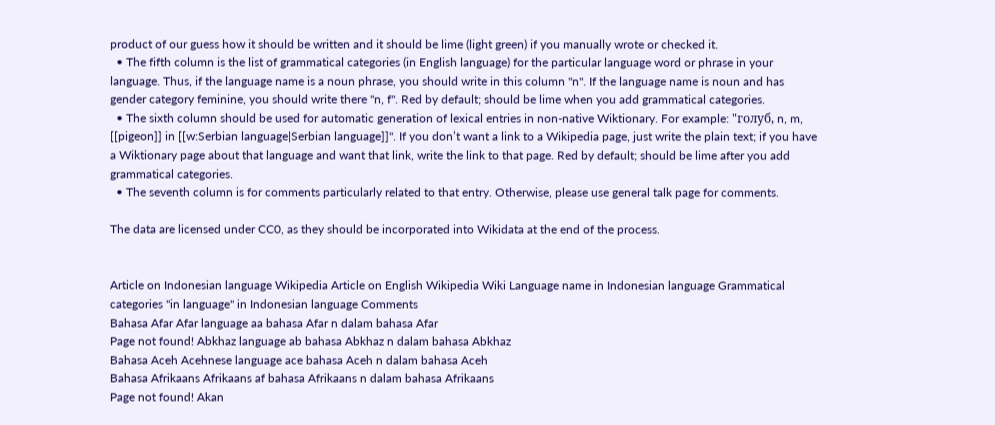product of our guess how it should be written and it should be lime (light green) if you manually wrote or checked it.
  • The fifth column is the list of grammatical categories (in English language) for the particular language word or phrase in your language. Thus, if the language name is a noun phrase, you should write in this column "n". If the language name is noun and has gender category feminine, you should write there "n, f". Red by default; should be lime when you add grammatical categories.
  • The sixth column should be used for automatic generation of lexical entries in non-native Wiktionary. For example: "голуб, n, m, [[pigeon]] in [[w:Serbian language|Serbian language]]". If you don’t want a link to a Wikipedia page, just write the plain text; if you have a Wiktionary page about that language and want that link, write the link to that page. Red by default; should be lime after you add grammatical categories.
  • The seventh column is for comments particularly related to that entry. Otherwise, please use general talk page for comments.

The data are licensed under CC0, as they should be incorporated into Wikidata at the end of the process.


Article on Indonesian language Wikipedia Article on English Wikipedia Wiki Language name in Indonesian language Grammatical categories "in language" in Indonesian language Comments
Bahasa Afar Afar language aa bahasa Afar n dalam bahasa Afar
Page not found! Abkhaz language ab bahasa Abkhaz n dalam bahasa Abkhaz
Bahasa Aceh Acehnese language ace bahasa Aceh n dalam bahasa Aceh
Bahasa Afrikaans Afrikaans af bahasa Afrikaans n dalam bahasa Afrikaans
Page not found! Akan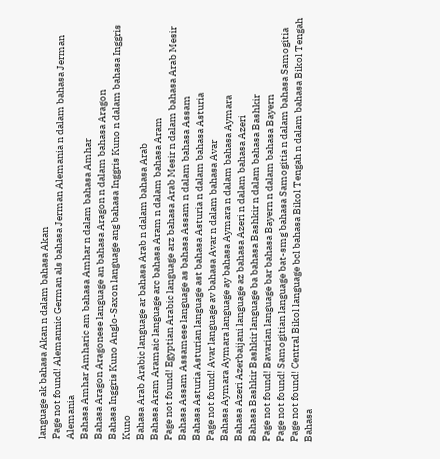language ak bahasa Akan n dalam bahasa Akan
Page not found! Alemannic German als bahasa Jerman Alemania n dalam bahasa Jerman Alemania
Bahasa Amhar Amharic am bahasa Amhar n dalam bahasa Amhar
Bahasa Aragon Aragonese language an bahasa Aragon n dalam bahasa Aragon
Bahasa Inggris Kuno Anglo-Saxon language ang bahasa Inggris Kuno n dalam bahasa Inggris Kuno
Bahasa Arab Arabic language ar bahasa Arab n dalam bahasa Arab
Bahasa Aram Aramaic language arc bahasa Aram n dalam bahasa Aram
Page not found! Egyptian Arabic language arz bahasa Arab Mesir n dalam bahasa Arab Mesir
Bahasa Assam Assamese language as bahasa Assam n dalam bahasa Assam
Bahasa Asturia Asturian language ast bahasa Asturia n dalam bahasa Asturia
Page not found! Avar language av bahasa Avar n dalam bahasa Avar
Bahasa Aymara Aymara language ay bahasa Aymara n dalam bahasa Aymara
Bahasa Azeri Azerbaijani language az bahasa Azeri n dalam bahasa Azeri
Bahasa Bashkir Bashkir language ba bahasa Bashkir n dalam bahasa Bashkir
Page not found! Bavarian language bar bahasa Bayern n dalam bahasa Bayern
Page not found! Samogitian language bat-smg bahasa Samogitia n dalam bahasa Samogitia
Page not found! Central Bikol language bcl bahasa Bikol Tengah n dalam bahasa Bikol Tengah
Bahasa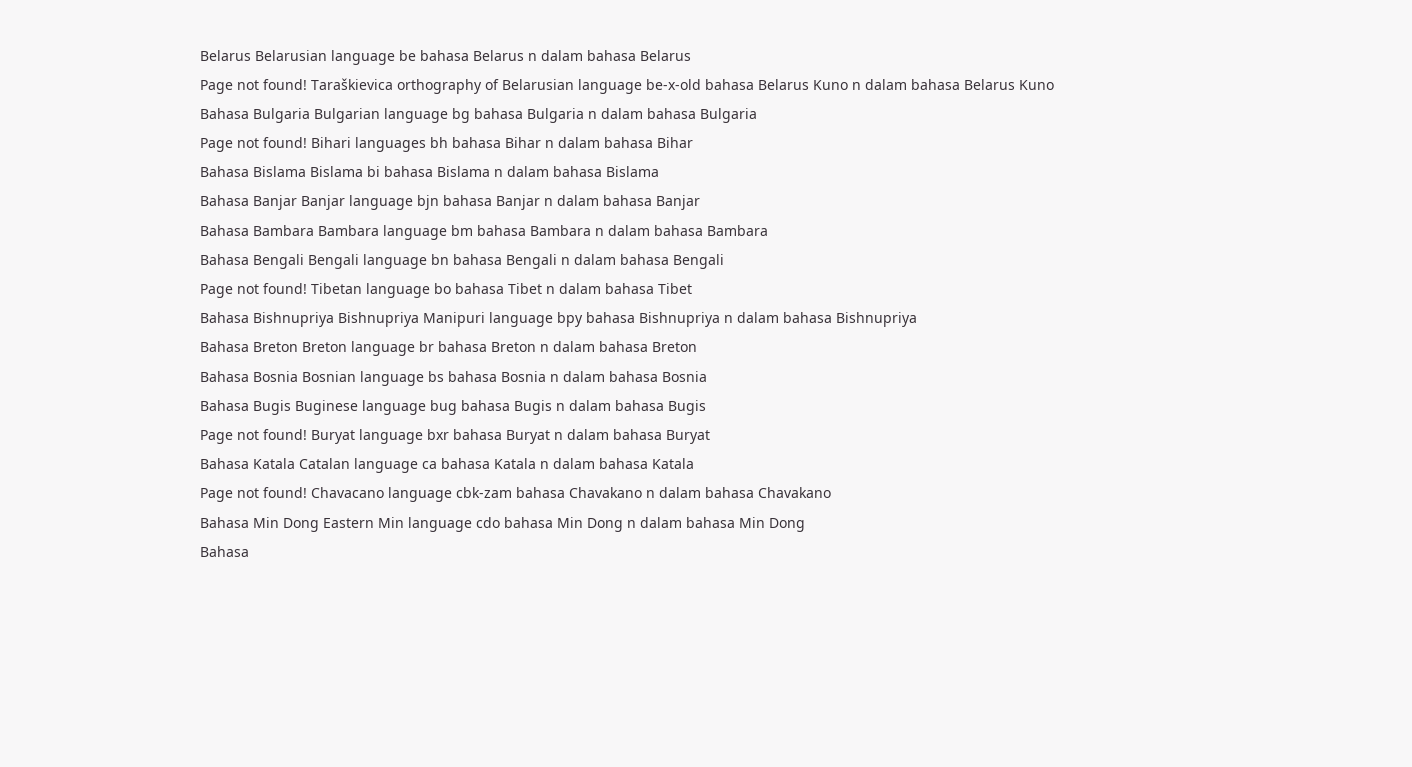Belarus Belarusian language be bahasa Belarus n dalam bahasa Belarus
Page not found! Taraškievica orthography of Belarusian language be-x-old bahasa Belarus Kuno n dalam bahasa Belarus Kuno
Bahasa Bulgaria Bulgarian language bg bahasa Bulgaria n dalam bahasa Bulgaria
Page not found! Bihari languages bh bahasa Bihar n dalam bahasa Bihar
Bahasa Bislama Bislama bi bahasa Bislama n dalam bahasa Bislama
Bahasa Banjar Banjar language bjn bahasa Banjar n dalam bahasa Banjar
Bahasa Bambara Bambara language bm bahasa Bambara n dalam bahasa Bambara
Bahasa Bengali Bengali language bn bahasa Bengali n dalam bahasa Bengali
Page not found! Tibetan language bo bahasa Tibet n dalam bahasa Tibet
Bahasa Bishnupriya Bishnupriya Manipuri language bpy bahasa Bishnupriya n dalam bahasa Bishnupriya
Bahasa Breton Breton language br bahasa Breton n dalam bahasa Breton
Bahasa Bosnia Bosnian language bs bahasa Bosnia n dalam bahasa Bosnia
Bahasa Bugis Buginese language bug bahasa Bugis n dalam bahasa Bugis
Page not found! Buryat language bxr bahasa Buryat n dalam bahasa Buryat
Bahasa Katala Catalan language ca bahasa Katala n dalam bahasa Katala
Page not found! Chavacano language cbk-zam bahasa Chavakano n dalam bahasa Chavakano
Bahasa Min Dong Eastern Min language cdo bahasa Min Dong n dalam bahasa Min Dong
Bahasa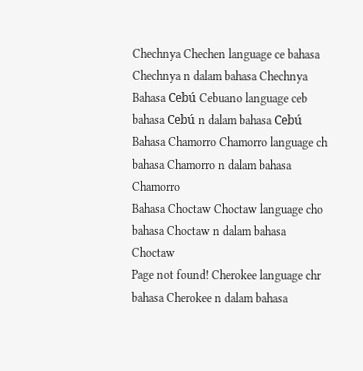Chechnya Chechen language ce bahasa Chechnya n dalam bahasa Chechnya
Bahasa Cebú Cebuano language ceb bahasa Cebú n dalam bahasa Cebú
Bahasa Chamorro Chamorro language ch bahasa Chamorro n dalam bahasa Chamorro
Bahasa Choctaw Choctaw language cho bahasa Choctaw n dalam bahasa Choctaw
Page not found! Cherokee language chr bahasa Cherokee n dalam bahasa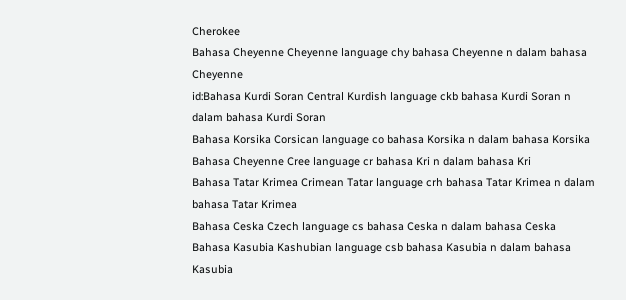Cherokee
Bahasa Cheyenne Cheyenne language chy bahasa Cheyenne n dalam bahasa Cheyenne
id:Bahasa Kurdi Soran Central Kurdish language ckb bahasa Kurdi Soran n dalam bahasa Kurdi Soran
Bahasa Korsika Corsican language co bahasa Korsika n dalam bahasa Korsika
Bahasa Cheyenne Cree language cr bahasa Kri n dalam bahasa Kri
Bahasa Tatar Krimea Crimean Tatar language crh bahasa Tatar Krimea n dalam bahasa Tatar Krimea
Bahasa Ceska Czech language cs bahasa Ceska n dalam bahasa Ceska
Bahasa Kasubia Kashubian language csb bahasa Kasubia n dalam bahasa Kasubia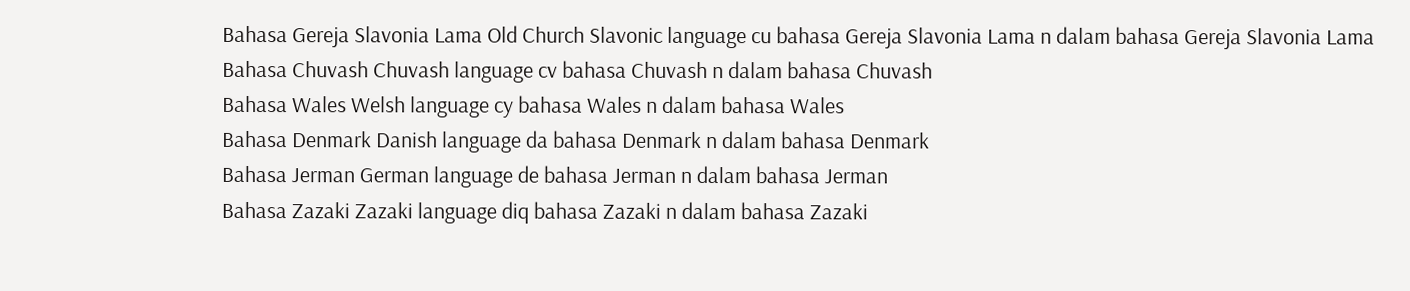Bahasa Gereja Slavonia Lama Old Church Slavonic language cu bahasa Gereja Slavonia Lama n dalam bahasa Gereja Slavonia Lama
Bahasa Chuvash Chuvash language cv bahasa Chuvash n dalam bahasa Chuvash
Bahasa Wales Welsh language cy bahasa Wales n dalam bahasa Wales
Bahasa Denmark Danish language da bahasa Denmark n dalam bahasa Denmark
Bahasa Jerman German language de bahasa Jerman n dalam bahasa Jerman
Bahasa Zazaki Zazaki language diq bahasa Zazaki n dalam bahasa Zazaki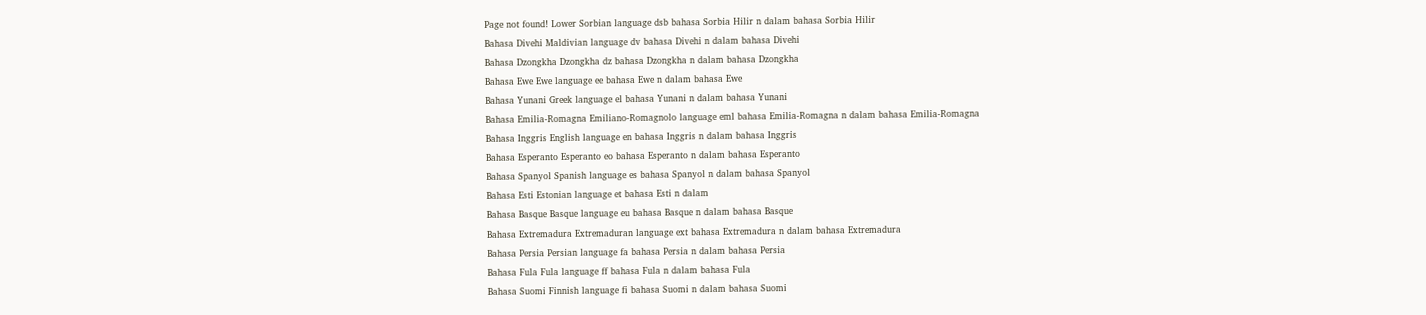Page not found! Lower Sorbian language dsb bahasa Sorbia Hilir n dalam bahasa Sorbia Hilir
Bahasa Divehi Maldivian language dv bahasa Divehi n dalam bahasa Divehi
Bahasa Dzongkha Dzongkha dz bahasa Dzongkha n dalam bahasa Dzongkha
Bahasa Ewe Ewe language ee bahasa Ewe n dalam bahasa Ewe
Bahasa Yunani Greek language el bahasa Yunani n dalam bahasa Yunani
Bahasa Emilia-Romagna Emiliano-Romagnolo language eml bahasa Emilia-Romagna n dalam bahasa Emilia-Romagna
Bahasa Inggris English language en bahasa Inggris n dalam bahasa Inggris
Bahasa Esperanto Esperanto eo bahasa Esperanto n dalam bahasa Esperanto
Bahasa Spanyol Spanish language es bahasa Spanyol n dalam bahasa Spanyol
Bahasa Esti Estonian language et bahasa Esti n dalam
Bahasa Basque Basque language eu bahasa Basque n dalam bahasa Basque
Bahasa Extremadura Extremaduran language ext bahasa Extremadura n dalam bahasa Extremadura
Bahasa Persia Persian language fa bahasa Persia n dalam bahasa Persia
Bahasa Fula Fula language ff bahasa Fula n dalam bahasa Fula
Bahasa Suomi Finnish language fi bahasa Suomi n dalam bahasa Suomi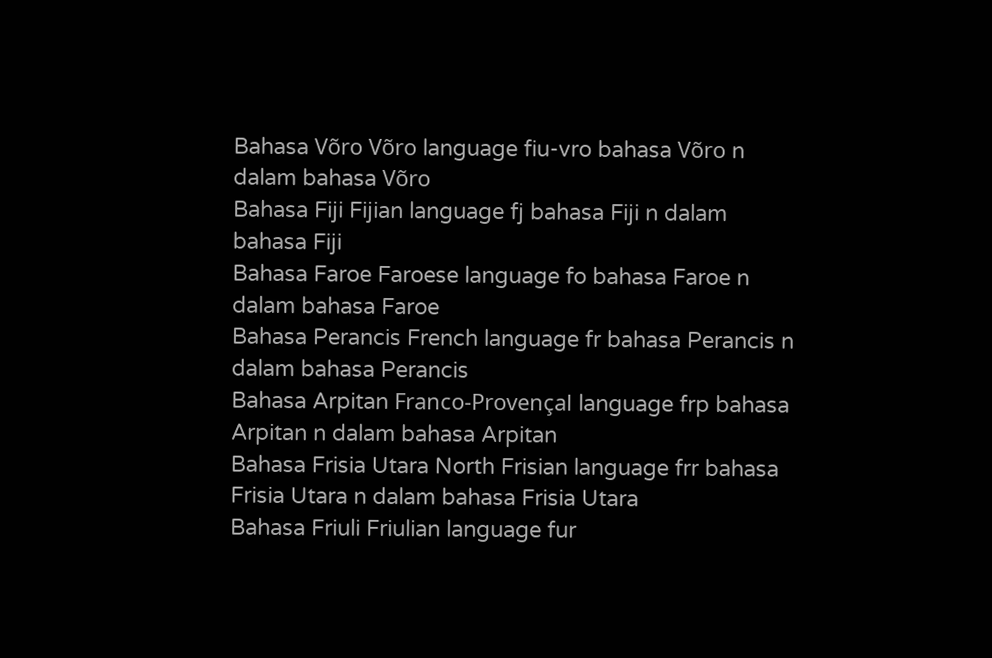Bahasa Võro Võro language fiu-vro bahasa Võro n dalam bahasa Võro
Bahasa Fiji Fijian language fj bahasa Fiji n dalam bahasa Fiji
Bahasa Faroe Faroese language fo bahasa Faroe n dalam bahasa Faroe
Bahasa Perancis French language fr bahasa Perancis n dalam bahasa Perancis
Bahasa Arpitan Franco-Provençal language frp bahasa Arpitan n dalam bahasa Arpitan
Bahasa Frisia Utara North Frisian language frr bahasa Frisia Utara n dalam bahasa Frisia Utara
Bahasa Friuli Friulian language fur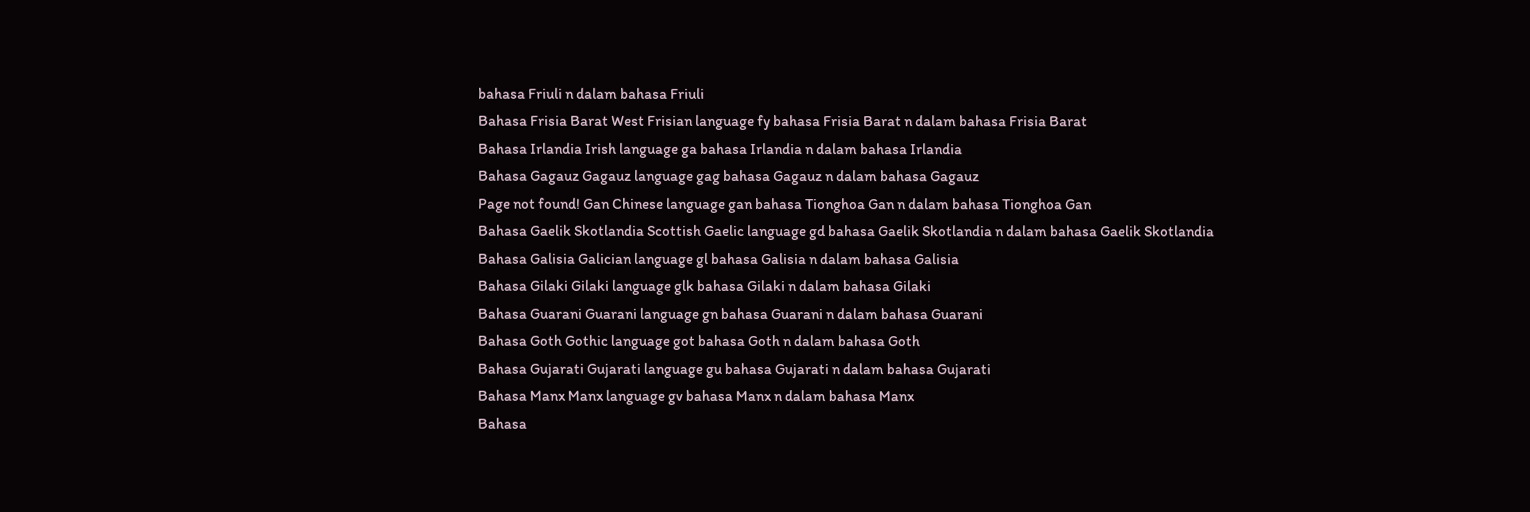bahasa Friuli n dalam bahasa Friuli
Bahasa Frisia Barat West Frisian language fy bahasa Frisia Barat n dalam bahasa Frisia Barat
Bahasa Irlandia Irish language ga bahasa Irlandia n dalam bahasa Irlandia
Bahasa Gagauz Gagauz language gag bahasa Gagauz n dalam bahasa Gagauz
Page not found! Gan Chinese language gan bahasa Tionghoa Gan n dalam bahasa Tionghoa Gan
Bahasa Gaelik Skotlandia Scottish Gaelic language gd bahasa Gaelik Skotlandia n dalam bahasa Gaelik Skotlandia
Bahasa Galisia Galician language gl bahasa Galisia n dalam bahasa Galisia
Bahasa Gilaki Gilaki language glk bahasa Gilaki n dalam bahasa Gilaki
Bahasa Guarani Guarani language gn bahasa Guarani n dalam bahasa Guarani
Bahasa Goth Gothic language got bahasa Goth n dalam bahasa Goth
Bahasa Gujarati Gujarati language gu bahasa Gujarati n dalam bahasa Gujarati
Bahasa Manx Manx language gv bahasa Manx n dalam bahasa Manx
Bahasa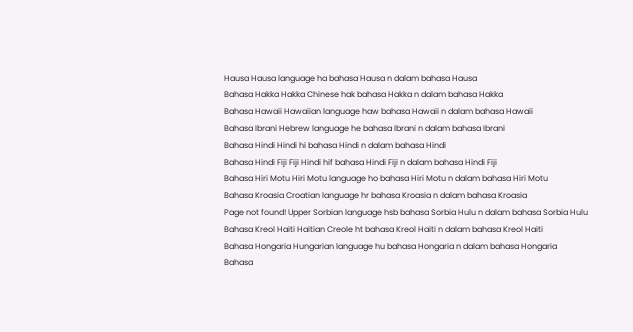Hausa Hausa language ha bahasa Hausa n dalam bahasa Hausa
Bahasa Hakka Hakka Chinese hak bahasa Hakka n dalam bahasa Hakka
Bahasa Hawaii Hawaiian language haw bahasa Hawaii n dalam bahasa Hawaii
Bahasa Ibrani Hebrew language he bahasa Ibrani n dalam bahasa Ibrani
Bahasa Hindi Hindi hi bahasa Hindi n dalam bahasa Hindi
Bahasa Hindi Fiji Fiji Hindi hif bahasa Hindi Fiji n dalam bahasa Hindi Fiji
Bahasa Hiri Motu Hiri Motu language ho bahasa Hiri Motu n dalam bahasa Hiri Motu
Bahasa Kroasia Croatian language hr bahasa Kroasia n dalam bahasa Kroasia
Page not found! Upper Sorbian language hsb bahasa Sorbia Hulu n dalam bahasa Sorbia Hulu
Bahasa Kreol Haiti Haitian Creole ht bahasa Kreol Haiti n dalam bahasa Kreol Haiti
Bahasa Hongaria Hungarian language hu bahasa Hongaria n dalam bahasa Hongaria
Bahasa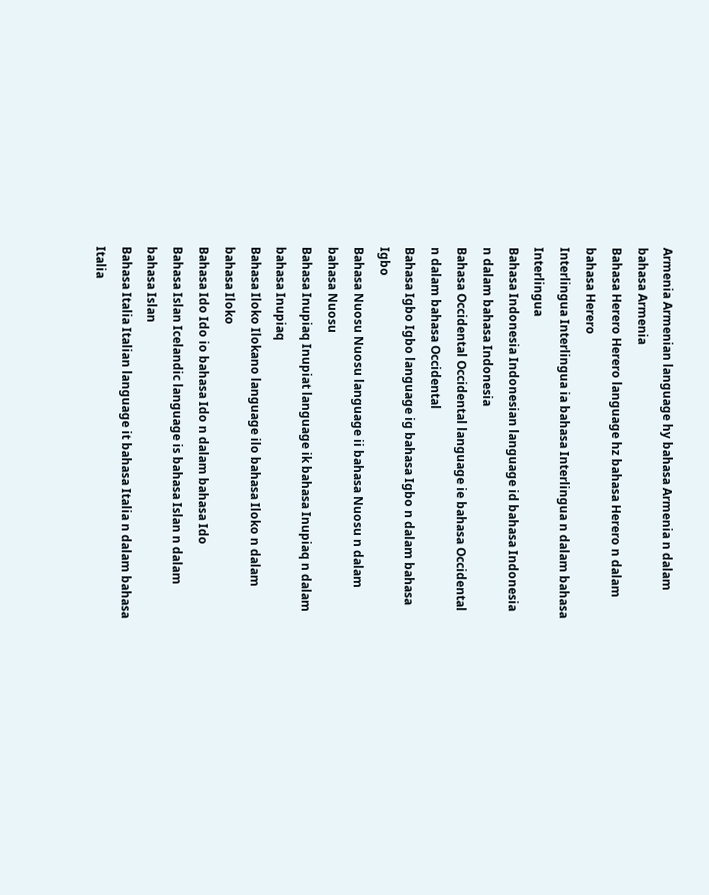Armenia Armenian language hy bahasa Armenia n dalam bahasa Armenia
Bahasa Herero Herero language hz bahasa Herero n dalam bahasa Herero
Interlingua Interlingua ia bahasa Interlingua n dalam bahasa Interlingua
Bahasa Indonesia Indonesian language id bahasa Indonesia n dalam bahasa Indonesia
Bahasa Occidental Occidental language ie bahasa Occidental n dalam bahasa Occidental
Bahasa Igbo Igbo language ig bahasa Igbo n dalam bahasa Igbo
Bahasa Nuosu Nuosu language ii bahasa Nuosu n dalam bahasa Nuosu
Bahasa Inupiaq Inupiat language ik bahasa Inupiaq n dalam bahasa Inupiaq
Bahasa Iloko Ilokano language ilo bahasa Iloko n dalam bahasa Iloko
Bahasa Ido Ido io bahasa Ido n dalam bahasa Ido
Bahasa Islan Icelandic language is bahasa Islan n dalam bahasa Islan
Bahasa Italia Italian language it bahasa Italia n dalam bahasa Italia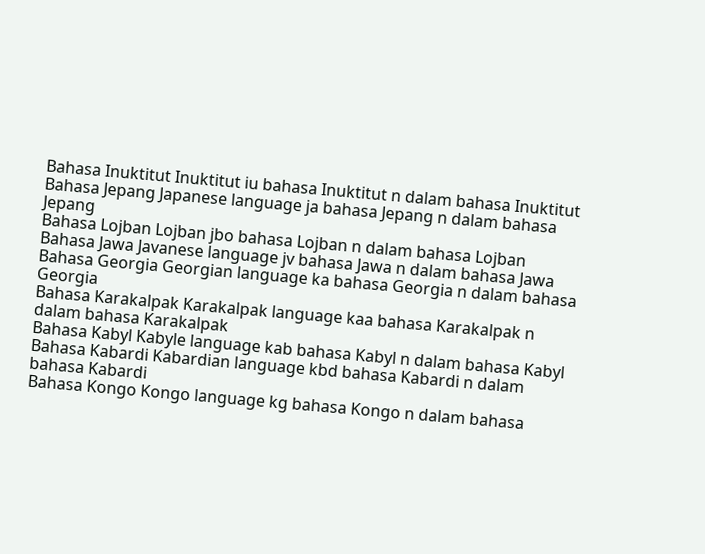Bahasa Inuktitut Inuktitut iu bahasa Inuktitut n dalam bahasa Inuktitut
Bahasa Jepang Japanese language ja bahasa Jepang n dalam bahasa Jepang
Bahasa Lojban Lojban jbo bahasa Lojban n dalam bahasa Lojban
Bahasa Jawa Javanese language jv bahasa Jawa n dalam bahasa Jawa
Bahasa Georgia Georgian language ka bahasa Georgia n dalam bahasa Georgia
Bahasa Karakalpak Karakalpak language kaa bahasa Karakalpak n dalam bahasa Karakalpak
Bahasa Kabyl Kabyle language kab bahasa Kabyl n dalam bahasa Kabyl
Bahasa Kabardi Kabardian language kbd bahasa Kabardi n dalam bahasa Kabardi
Bahasa Kongo Kongo language kg bahasa Kongo n dalam bahasa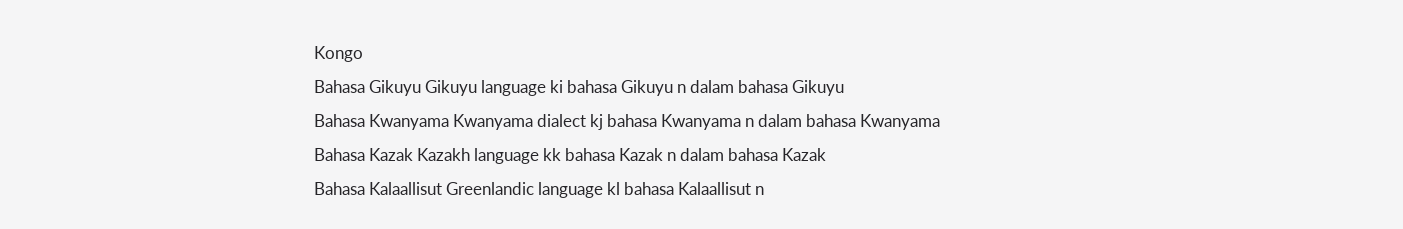Kongo
Bahasa Gikuyu Gikuyu language ki bahasa Gikuyu n dalam bahasa Gikuyu
Bahasa Kwanyama Kwanyama dialect kj bahasa Kwanyama n dalam bahasa Kwanyama
Bahasa Kazak Kazakh language kk bahasa Kazak n dalam bahasa Kazak
Bahasa Kalaallisut Greenlandic language kl bahasa Kalaallisut n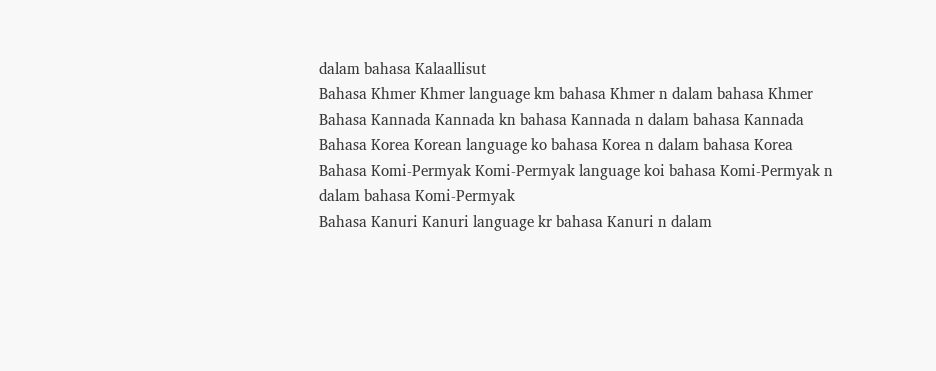dalam bahasa Kalaallisut
Bahasa Khmer Khmer language km bahasa Khmer n dalam bahasa Khmer
Bahasa Kannada Kannada kn bahasa Kannada n dalam bahasa Kannada
Bahasa Korea Korean language ko bahasa Korea n dalam bahasa Korea
Bahasa Komi-Permyak Komi-Permyak language koi bahasa Komi-Permyak n dalam bahasa Komi-Permyak
Bahasa Kanuri Kanuri language kr bahasa Kanuri n dalam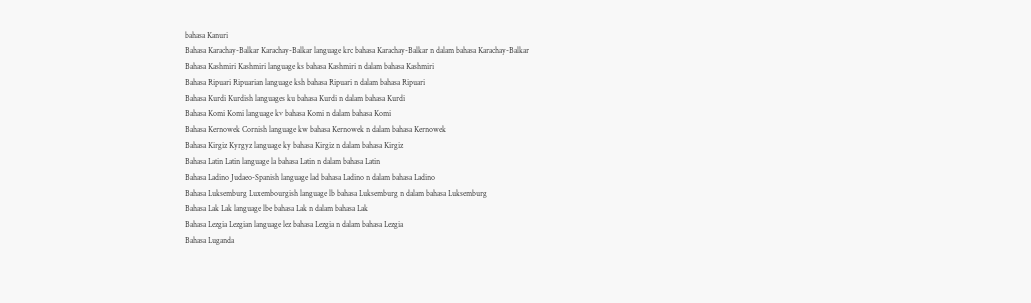bahasa Kanuri
Bahasa Karachay-Balkar Karachay-Balkar language krc bahasa Karachay-Balkar n dalam bahasa Karachay-Balkar
Bahasa Kashmiri Kashmiri language ks bahasa Kashmiri n dalam bahasa Kashmiri
Bahasa Ripuari Ripuarian language ksh bahasa Ripuari n dalam bahasa Ripuari
Bahasa Kurdi Kurdish languages ku bahasa Kurdi n dalam bahasa Kurdi
Bahasa Komi Komi language kv bahasa Komi n dalam bahasa Komi
Bahasa Kernowek Cornish language kw bahasa Kernowek n dalam bahasa Kernowek
Bahasa Kirgiz Kyrgyz language ky bahasa Kirgiz n dalam bahasa Kirgiz
Bahasa Latin Latin language la bahasa Latin n dalam bahasa Latin
Bahasa Ladino Judaeo-Spanish language lad bahasa Ladino n dalam bahasa Ladino
Bahasa Luksemburg Luxembourgish language lb bahasa Luksemburg n dalam bahasa Luksemburg
Bahasa Lak Lak language lbe bahasa Lak n dalam bahasa Lak
Bahasa Lezgia Lezgian language lez bahasa Lezgia n dalam bahasa Lezgia
Bahasa Luganda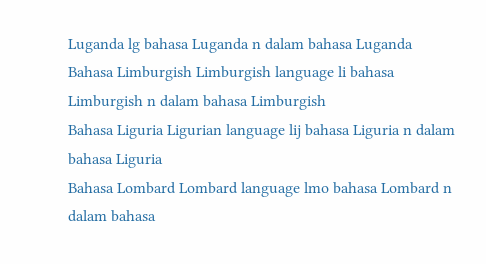Luganda lg bahasa Luganda n dalam bahasa Luganda
Bahasa Limburgish Limburgish language li bahasa Limburgish n dalam bahasa Limburgish
Bahasa Liguria Ligurian language lij bahasa Liguria n dalam bahasa Liguria
Bahasa Lombard Lombard language lmo bahasa Lombard n dalam bahasa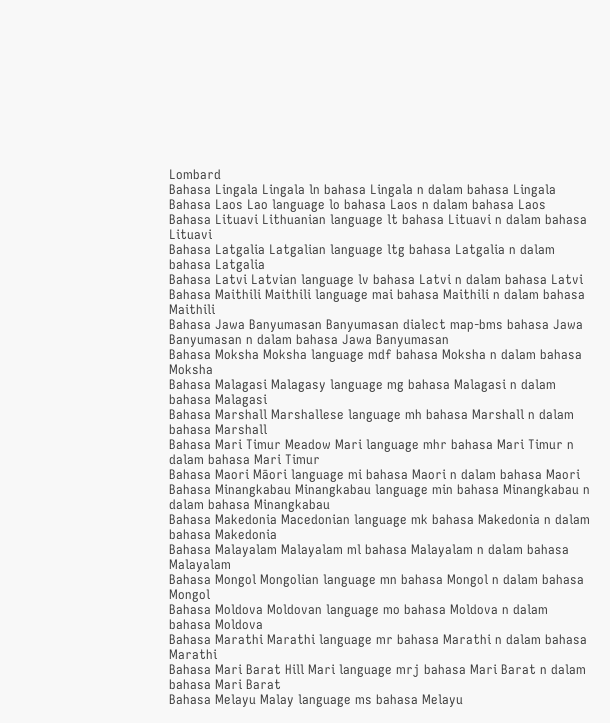Lombard
Bahasa Lingala Lingala ln bahasa Lingala n dalam bahasa Lingala
Bahasa Laos Lao language lo bahasa Laos n dalam bahasa Laos
Bahasa Lituavi Lithuanian language lt bahasa Lituavi n dalam bahasa Lituavi
Bahasa Latgalia Latgalian language ltg bahasa Latgalia n dalam bahasa Latgalia
Bahasa Latvi Latvian language lv bahasa Latvi n dalam bahasa Latvi
Bahasa Maithili Maithili language mai bahasa Maithili n dalam bahasa Maithili
Bahasa Jawa Banyumasan Banyumasan dialect map-bms bahasa Jawa Banyumasan n dalam bahasa Jawa Banyumasan
Bahasa Moksha Moksha language mdf bahasa Moksha n dalam bahasa Moksha
Bahasa Malagasi Malagasy language mg bahasa Malagasi n dalam bahasa Malagasi
Bahasa Marshall Marshallese language mh bahasa Marshall n dalam bahasa Marshall
Bahasa Mari Timur Meadow Mari language mhr bahasa Mari Timur n dalam bahasa Mari Timur
Bahasa Maori Māori language mi bahasa Maori n dalam bahasa Maori
Bahasa Minangkabau Minangkabau language min bahasa Minangkabau n dalam bahasa Minangkabau
Bahasa Makedonia Macedonian language mk bahasa Makedonia n dalam bahasa Makedonia
Bahasa Malayalam Malayalam ml bahasa Malayalam n dalam bahasa Malayalam
Bahasa Mongol Mongolian language mn bahasa Mongol n dalam bahasa Mongol
Bahasa Moldova Moldovan language mo bahasa Moldova n dalam bahasa Moldova
Bahasa Marathi Marathi language mr bahasa Marathi n dalam bahasa Marathi
Bahasa Mari Barat Hill Mari language mrj bahasa Mari Barat n dalam bahasa Mari Barat
Bahasa Melayu Malay language ms bahasa Melayu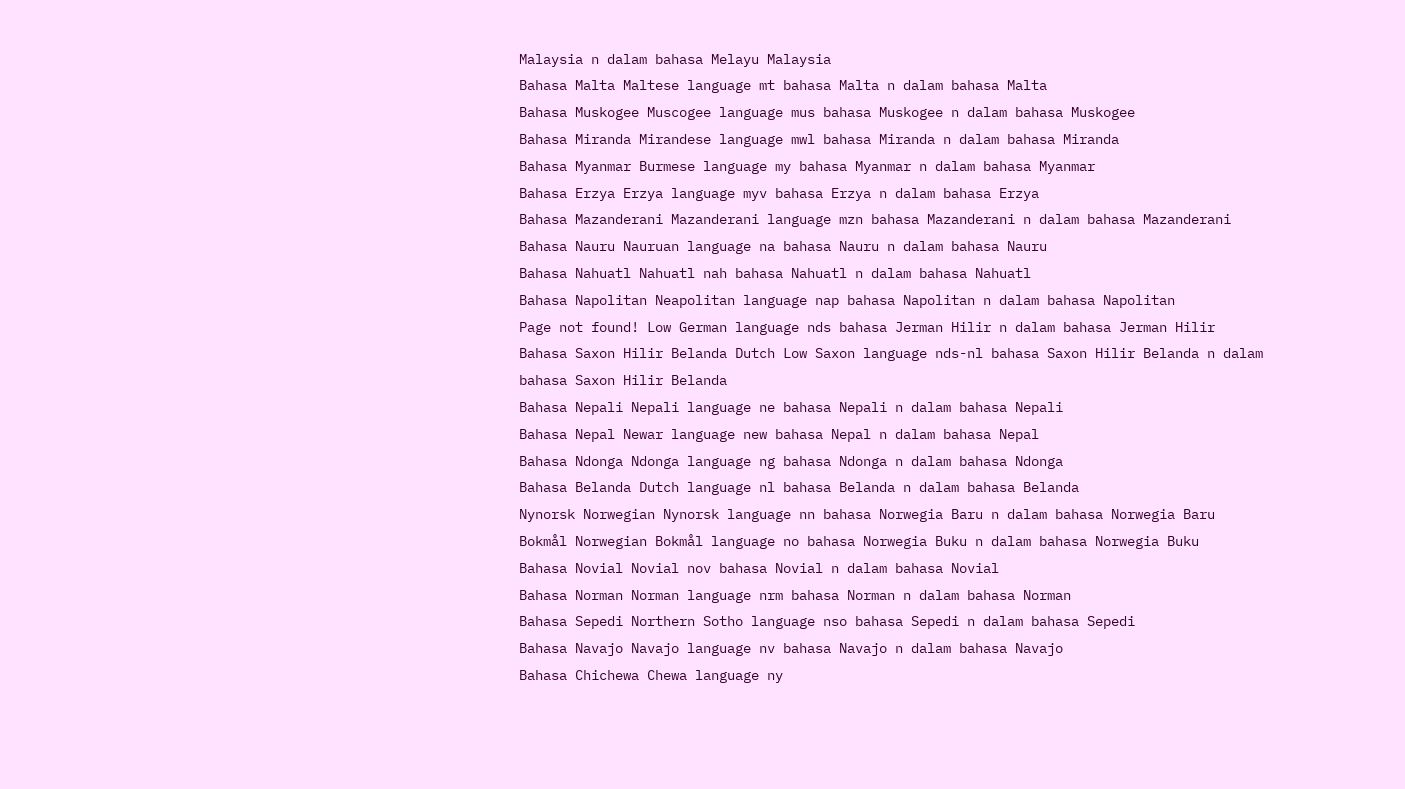Malaysia n dalam bahasa Melayu Malaysia
Bahasa Malta Maltese language mt bahasa Malta n dalam bahasa Malta
Bahasa Muskogee Muscogee language mus bahasa Muskogee n dalam bahasa Muskogee
Bahasa Miranda Mirandese language mwl bahasa Miranda n dalam bahasa Miranda
Bahasa Myanmar Burmese language my bahasa Myanmar n dalam bahasa Myanmar
Bahasa Erzya Erzya language myv bahasa Erzya n dalam bahasa Erzya
Bahasa Mazanderani Mazanderani language mzn bahasa Mazanderani n dalam bahasa Mazanderani
Bahasa Nauru Nauruan language na bahasa Nauru n dalam bahasa Nauru
Bahasa Nahuatl Nahuatl nah bahasa Nahuatl n dalam bahasa Nahuatl
Bahasa Napolitan Neapolitan language nap bahasa Napolitan n dalam bahasa Napolitan
Page not found! Low German language nds bahasa Jerman Hilir n dalam bahasa Jerman Hilir
Bahasa Saxon Hilir Belanda Dutch Low Saxon language nds-nl bahasa Saxon Hilir Belanda n dalam bahasa Saxon Hilir Belanda
Bahasa Nepali Nepali language ne bahasa Nepali n dalam bahasa Nepali
Bahasa Nepal Newar language new bahasa Nepal n dalam bahasa Nepal
Bahasa Ndonga Ndonga language ng bahasa Ndonga n dalam bahasa Ndonga
Bahasa Belanda Dutch language nl bahasa Belanda n dalam bahasa Belanda
Nynorsk Norwegian Nynorsk language nn bahasa Norwegia Baru n dalam bahasa Norwegia Baru
Bokmål Norwegian Bokmål language no bahasa Norwegia Buku n dalam bahasa Norwegia Buku
Bahasa Novial Novial nov bahasa Novial n dalam bahasa Novial
Bahasa Norman Norman language nrm bahasa Norman n dalam bahasa Norman
Bahasa Sepedi Northern Sotho language nso bahasa Sepedi n dalam bahasa Sepedi
Bahasa Navajo Navajo language nv bahasa Navajo n dalam bahasa Navajo
Bahasa Chichewa Chewa language ny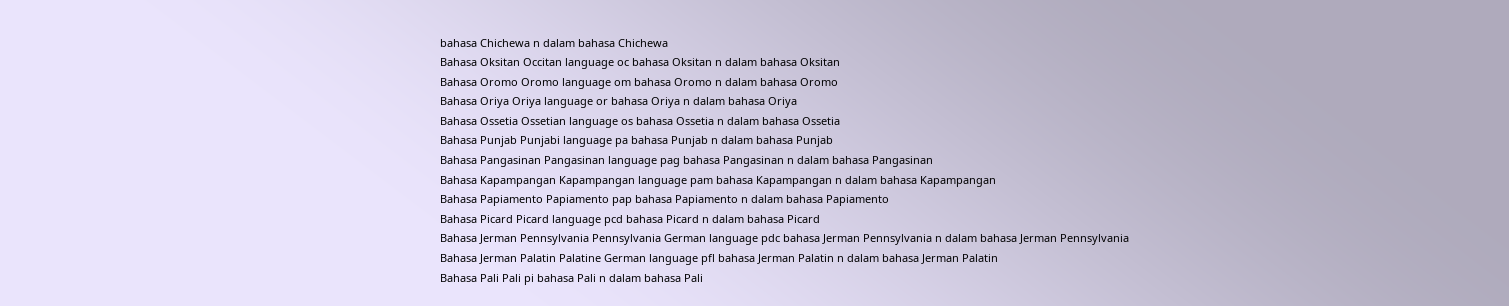bahasa Chichewa n dalam bahasa Chichewa
Bahasa Oksitan Occitan language oc bahasa Oksitan n dalam bahasa Oksitan
Bahasa Oromo Oromo language om bahasa Oromo n dalam bahasa Oromo
Bahasa Oriya Oriya language or bahasa Oriya n dalam bahasa Oriya
Bahasa Ossetia Ossetian language os bahasa Ossetia n dalam bahasa Ossetia
Bahasa Punjab Punjabi language pa bahasa Punjab n dalam bahasa Punjab
Bahasa Pangasinan Pangasinan language pag bahasa Pangasinan n dalam bahasa Pangasinan
Bahasa Kapampangan Kapampangan language pam bahasa Kapampangan n dalam bahasa Kapampangan
Bahasa Papiamento Papiamento pap bahasa Papiamento n dalam bahasa Papiamento
Bahasa Picard Picard language pcd bahasa Picard n dalam bahasa Picard
Bahasa Jerman Pennsylvania Pennsylvania German language pdc bahasa Jerman Pennsylvania n dalam bahasa Jerman Pennsylvania
Bahasa Jerman Palatin Palatine German language pfl bahasa Jerman Palatin n dalam bahasa Jerman Palatin
Bahasa Pali Pali pi bahasa Pali n dalam bahasa Pali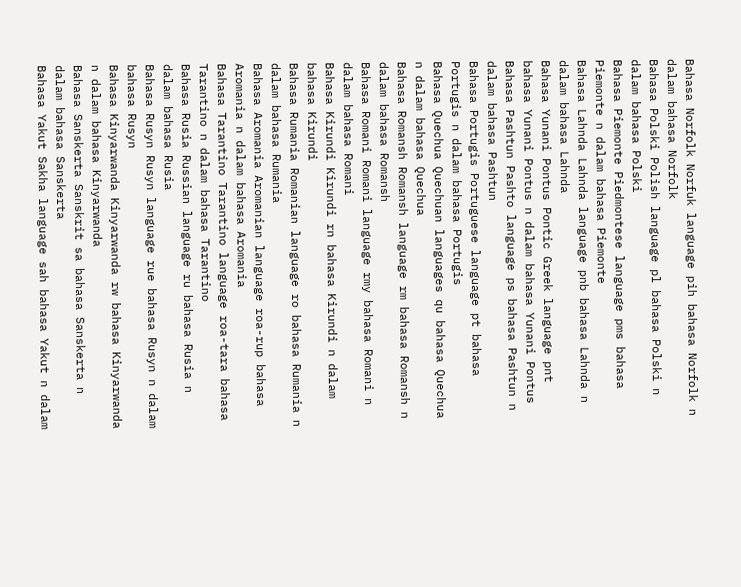Bahasa Norfolk Norfuk language pih bahasa Norfolk n dalam bahasa Norfolk
Bahasa Polski Polish language pl bahasa Polski n dalam bahasa Polski
Bahasa Piemonte Piedmontese language pms bahasa Piemonte n dalam bahasa Piemonte
Bahasa Lahnda Lahnda language pnb bahasa Lahnda n dalam bahasa Lahnda
Bahasa Yunani Pontus Pontic Greek language pnt bahasa Yunani Pontus n dalam bahasa Yunani Pontus
Bahasa Pashtun Pashto language ps bahasa Pashtun n dalam bahasa Pashtun
Bahasa Portugis Portuguese language pt bahasa Portugis n dalam bahasa Portugis
Bahasa Quechua Quechuan languages qu bahasa Quechua n dalam bahasa Quechua
Bahasa Romansh Romansh language rm bahasa Romansh n dalam bahasa Romansh
Bahasa Romani Romani language rmy bahasa Romani n dalam bahasa Romani
Bahasa Kirundi Kirundi rn bahasa Kirundi n dalam bahasa Kirundi
Bahasa Rumania Romanian language ro bahasa Rumania n dalam bahasa Rumania
Bahasa Aromania Aromanian language roa-rup bahasa Aromania n dalam bahasa Aromania
Bahasa Tarantino Tarantino language roa-tara bahasa Tarantino n dalam bahasa Tarantino
Bahasa Rusia Russian language ru bahasa Rusia n dalam bahasa Rusia
Bahasa Rusyn Rusyn language rue bahasa Rusyn n dalam bahasa Rusyn
Bahasa Kinyarwanda Kinyarwanda rw bahasa Kinyarwanda n dalam bahasa Kinyarwanda
Bahasa Sanskerta Sanskrit sa bahasa Sanskerta n dalam bahasa Sanskerta
Bahasa Yakut Sakha language sah bahasa Yakut n dalam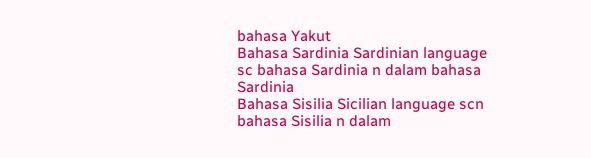bahasa Yakut
Bahasa Sardinia Sardinian language sc bahasa Sardinia n dalam bahasa Sardinia
Bahasa Sisilia Sicilian language scn bahasa Sisilia n dalam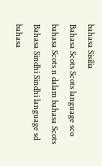bahasa Sisilia
Bahasa Scots Scots language sco bahasa Scots n dalam bahasa Scots
Bahasa Sindhi Sindhi language sd bahasa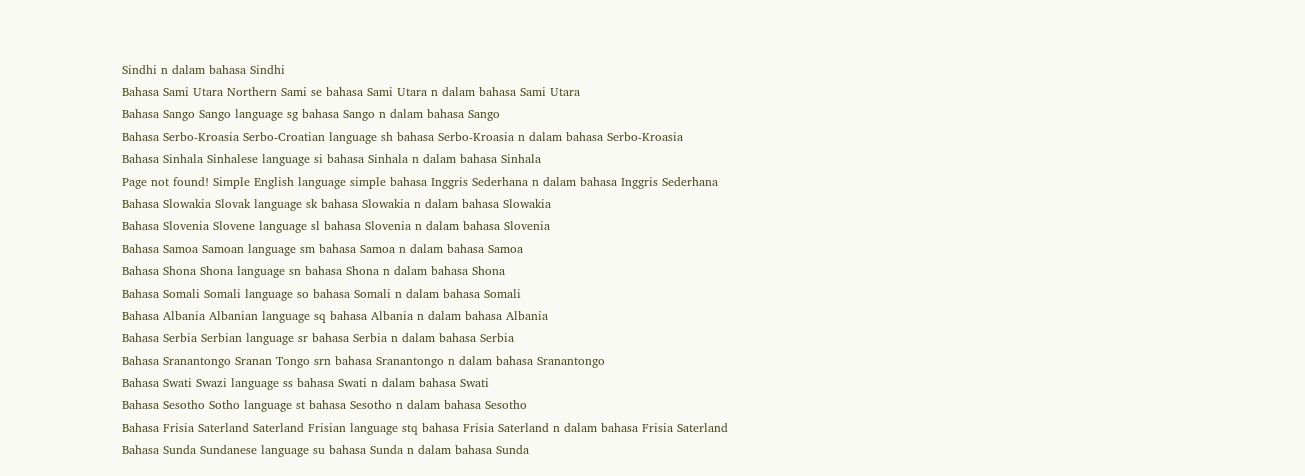Sindhi n dalam bahasa Sindhi
Bahasa Sami Utara Northern Sami se bahasa Sami Utara n dalam bahasa Sami Utara
Bahasa Sango Sango language sg bahasa Sango n dalam bahasa Sango
Bahasa Serbo-Kroasia Serbo-Croatian language sh bahasa Serbo-Kroasia n dalam bahasa Serbo-Kroasia
Bahasa Sinhala Sinhalese language si bahasa Sinhala n dalam bahasa Sinhala
Page not found! Simple English language simple bahasa Inggris Sederhana n dalam bahasa Inggris Sederhana
Bahasa Slowakia Slovak language sk bahasa Slowakia n dalam bahasa Slowakia
Bahasa Slovenia Slovene language sl bahasa Slovenia n dalam bahasa Slovenia
Bahasa Samoa Samoan language sm bahasa Samoa n dalam bahasa Samoa
Bahasa Shona Shona language sn bahasa Shona n dalam bahasa Shona
Bahasa Somali Somali language so bahasa Somali n dalam bahasa Somali
Bahasa Albania Albanian language sq bahasa Albania n dalam bahasa Albania
Bahasa Serbia Serbian language sr bahasa Serbia n dalam bahasa Serbia
Bahasa Sranantongo Sranan Tongo srn bahasa Sranantongo n dalam bahasa Sranantongo
Bahasa Swati Swazi language ss bahasa Swati n dalam bahasa Swati
Bahasa Sesotho Sotho language st bahasa Sesotho n dalam bahasa Sesotho
Bahasa Frisia Saterland Saterland Frisian language stq bahasa Frisia Saterland n dalam bahasa Frisia Saterland
Bahasa Sunda Sundanese language su bahasa Sunda n dalam bahasa Sunda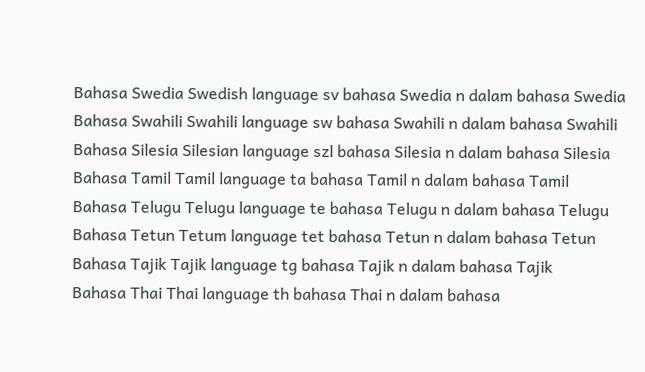Bahasa Swedia Swedish language sv bahasa Swedia n dalam bahasa Swedia
Bahasa Swahili Swahili language sw bahasa Swahili n dalam bahasa Swahili
Bahasa Silesia Silesian language szl bahasa Silesia n dalam bahasa Silesia
Bahasa Tamil Tamil language ta bahasa Tamil n dalam bahasa Tamil
Bahasa Telugu Telugu language te bahasa Telugu n dalam bahasa Telugu
Bahasa Tetun Tetum language tet bahasa Tetun n dalam bahasa Tetun
Bahasa Tajik Tajik language tg bahasa Tajik n dalam bahasa Tajik
Bahasa Thai Thai language th bahasa Thai n dalam bahasa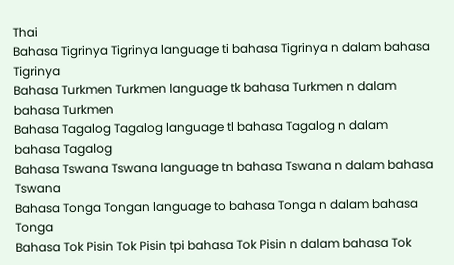Thai
Bahasa Tigrinya Tigrinya language ti bahasa Tigrinya n dalam bahasa Tigrinya
Bahasa Turkmen Turkmen language tk bahasa Turkmen n dalam bahasa Turkmen
Bahasa Tagalog Tagalog language tl bahasa Tagalog n dalam bahasa Tagalog
Bahasa Tswana Tswana language tn bahasa Tswana n dalam bahasa Tswana
Bahasa Tonga Tongan language to bahasa Tonga n dalam bahasa Tonga
Bahasa Tok Pisin Tok Pisin tpi bahasa Tok Pisin n dalam bahasa Tok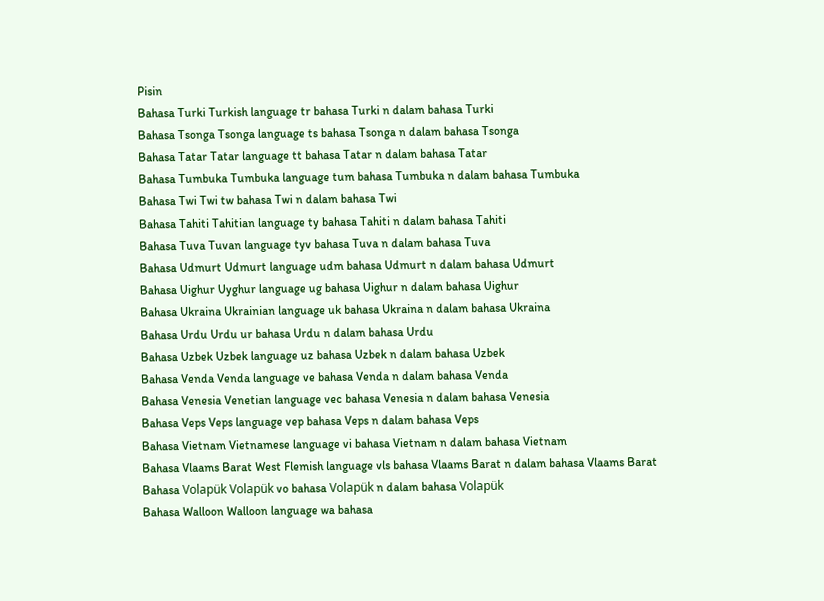Pisin
Bahasa Turki Turkish language tr bahasa Turki n dalam bahasa Turki
Bahasa Tsonga Tsonga language ts bahasa Tsonga n dalam bahasa Tsonga
Bahasa Tatar Tatar language tt bahasa Tatar n dalam bahasa Tatar
Bahasa Tumbuka Tumbuka language tum bahasa Tumbuka n dalam bahasa Tumbuka
Bahasa Twi Twi tw bahasa Twi n dalam bahasa Twi
Bahasa Tahiti Tahitian language ty bahasa Tahiti n dalam bahasa Tahiti
Bahasa Tuva Tuvan language tyv bahasa Tuva n dalam bahasa Tuva
Bahasa Udmurt Udmurt language udm bahasa Udmurt n dalam bahasa Udmurt
Bahasa Uighur Uyghur language ug bahasa Uighur n dalam bahasa Uighur
Bahasa Ukraina Ukrainian language uk bahasa Ukraina n dalam bahasa Ukraina
Bahasa Urdu Urdu ur bahasa Urdu n dalam bahasa Urdu
Bahasa Uzbek Uzbek language uz bahasa Uzbek n dalam bahasa Uzbek
Bahasa Venda Venda language ve bahasa Venda n dalam bahasa Venda
Bahasa Venesia Venetian language vec bahasa Venesia n dalam bahasa Venesia
Bahasa Veps Veps language vep bahasa Veps n dalam bahasa Veps
Bahasa Vietnam Vietnamese language vi bahasa Vietnam n dalam bahasa Vietnam
Bahasa Vlaams Barat West Flemish language vls bahasa Vlaams Barat n dalam bahasa Vlaams Barat
Bahasa Volapük Volapük vo bahasa Volapük n dalam bahasa Volapük
Bahasa Walloon Walloon language wa bahasa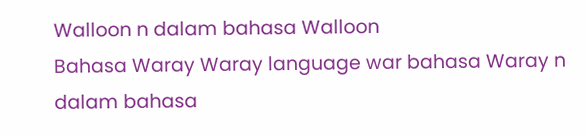Walloon n dalam bahasa Walloon
Bahasa Waray Waray language war bahasa Waray n dalam bahasa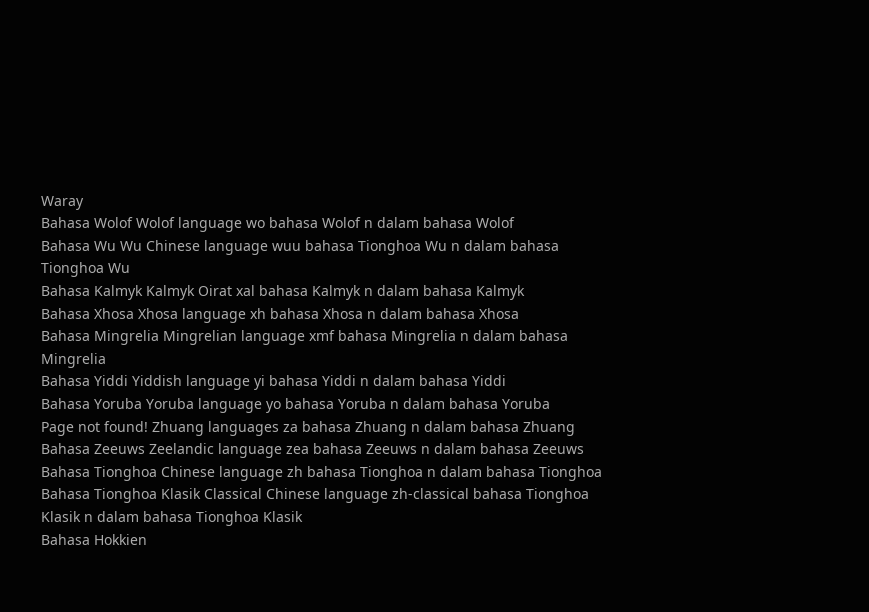Waray
Bahasa Wolof Wolof language wo bahasa Wolof n dalam bahasa Wolof
Bahasa Wu Wu Chinese language wuu bahasa Tionghoa Wu n dalam bahasa Tionghoa Wu
Bahasa Kalmyk Kalmyk Oirat xal bahasa Kalmyk n dalam bahasa Kalmyk
Bahasa Xhosa Xhosa language xh bahasa Xhosa n dalam bahasa Xhosa
Bahasa Mingrelia Mingrelian language xmf bahasa Mingrelia n dalam bahasa Mingrelia
Bahasa Yiddi Yiddish language yi bahasa Yiddi n dalam bahasa Yiddi
Bahasa Yoruba Yoruba language yo bahasa Yoruba n dalam bahasa Yoruba
Page not found! Zhuang languages za bahasa Zhuang n dalam bahasa Zhuang
Bahasa Zeeuws Zeelandic language zea bahasa Zeeuws n dalam bahasa Zeeuws
Bahasa Tionghoa Chinese language zh bahasa Tionghoa n dalam bahasa Tionghoa
Bahasa Tionghoa Klasik Classical Chinese language zh-classical bahasa Tionghoa Klasik n dalam bahasa Tionghoa Klasik
Bahasa Hokkien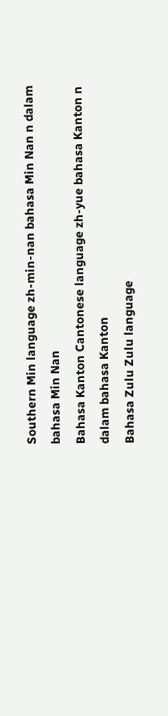Southern Min language zh-min-nan bahasa Min Nan n dalam bahasa Min Nan
Bahasa Kanton Cantonese language zh-yue bahasa Kanton n dalam bahasa Kanton
Bahasa Zulu Zulu language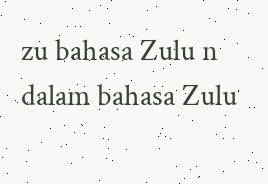zu bahasa Zulu n dalam bahasa Zulu